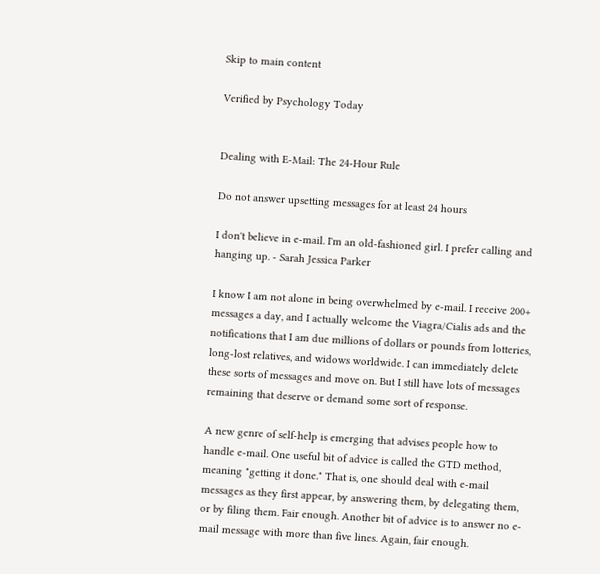Skip to main content

Verified by Psychology Today


Dealing with E-Mail: The 24-Hour Rule

Do not answer upsetting messages for at least 24 hours

I don't believe in e-mail. I'm an old-fashioned girl. I prefer calling and hanging up. - Sarah Jessica Parker

I know I am not alone in being overwhelmed by e-mail. I receive 200+ messages a day, and I actually welcome the Viagra/Cialis ads and the notifications that I am due millions of dollars or pounds from lotteries, long-lost relatives, and widows worldwide. I can immediately delete these sorts of messages and move on. But I still have lots of messages remaining that deserve or demand some sort of response.

A new genre of self-help is emerging that advises people how to handle e-mail. One useful bit of advice is called the GTD method, meaning "getting it done." That is, one should deal with e-mail messages as they first appear, by answering them, by delegating them, or by filing them. Fair enough. Another bit of advice is to answer no e-mail message with more than five lines. Again, fair enough.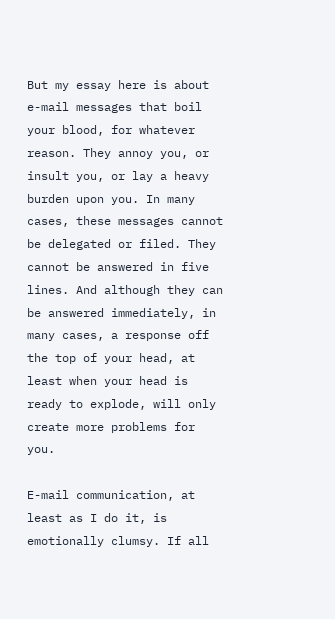But my essay here is about e-mail messages that boil your blood, for whatever reason. They annoy you, or insult you, or lay a heavy burden upon you. In many cases, these messages cannot be delegated or filed. They cannot be answered in five lines. And although they can be answered immediately, in many cases, a response off the top of your head, at least when your head is ready to explode, will only create more problems for you.

E-mail communication, at least as I do it, is emotionally clumsy. If all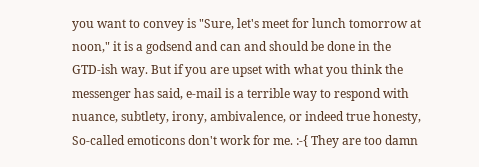you want to convey is "Sure, let's meet for lunch tomorrow at noon," it is a godsend and can and should be done in the GTD-ish way. But if you are upset with what you think the messenger has said, e-mail is a terrible way to respond with nuance, subtlety, irony, ambivalence, or indeed true honesty, So-called emoticons don't work for me. :-{ They are too damn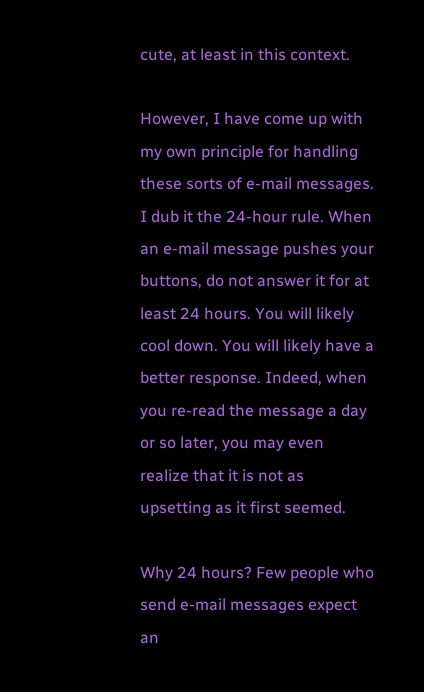cute, at least in this context.

However, I have come up with my own principle for handling these sorts of e-mail messages. I dub it the 24-hour rule. When an e-mail message pushes your buttons, do not answer it for at least 24 hours. You will likely cool down. You will likely have a better response. Indeed, when you re-read the message a day or so later, you may even realize that it is not as upsetting as it first seemed.

Why 24 hours? Few people who send e-mail messages expect an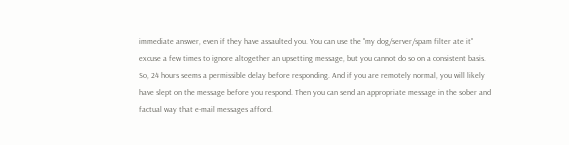immediate answer, even if they have assaulted you. You can use the "my dog/server/spam filter ate it" excuse a few times to ignore altogether an upsetting message, but you cannot do so on a consistent basis. So, 24 hours seems a permissible delay before responding. And if you are remotely normal, you will likely have slept on the message before you respond. Then you can send an appropriate message in the sober and factual way that e-mail messages afford.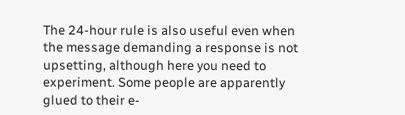The 24-hour rule is also useful even when the message demanding a response is not upsetting, although here you need to experiment. Some people are apparently glued to their e-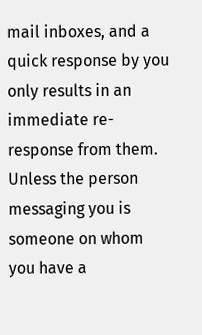mail inboxes, and a quick response by you only results in an immediate re-response from them. Unless the person messaging you is someone on whom you have a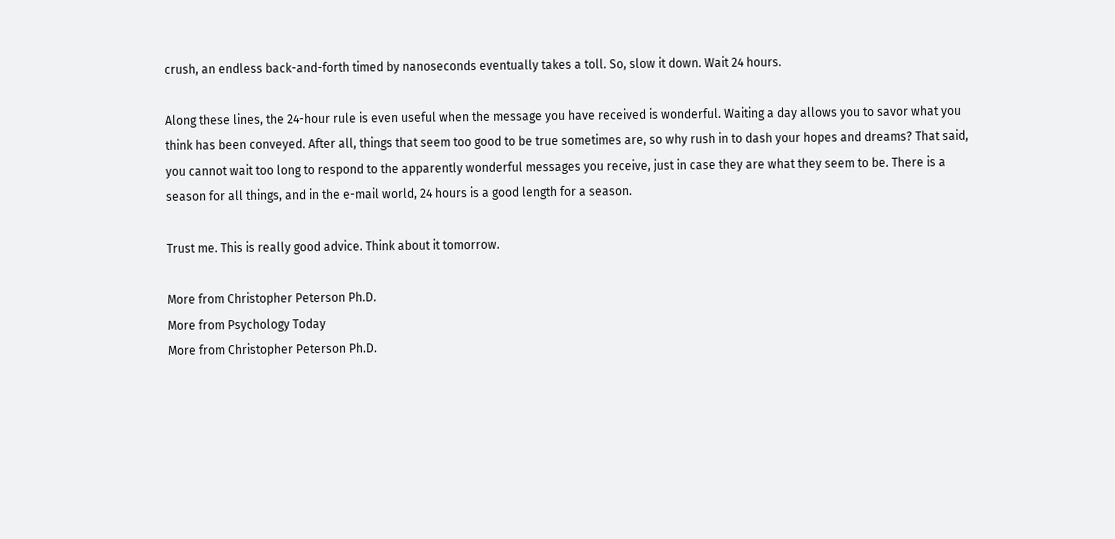crush, an endless back-and-forth timed by nanoseconds eventually takes a toll. So, slow it down. Wait 24 hours.

Along these lines, the 24-hour rule is even useful when the message you have received is wonderful. Waiting a day allows you to savor what you think has been conveyed. After all, things that seem too good to be true sometimes are, so why rush in to dash your hopes and dreams? That said, you cannot wait too long to respond to the apparently wonderful messages you receive, just in case they are what they seem to be. There is a season for all things, and in the e-mail world, 24 hours is a good length for a season.

Trust me. This is really good advice. Think about it tomorrow.

More from Christopher Peterson Ph.D.
More from Psychology Today
More from Christopher Peterson Ph.D.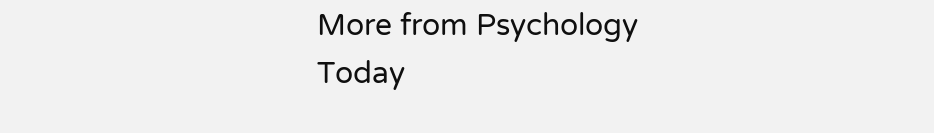More from Psychology Today